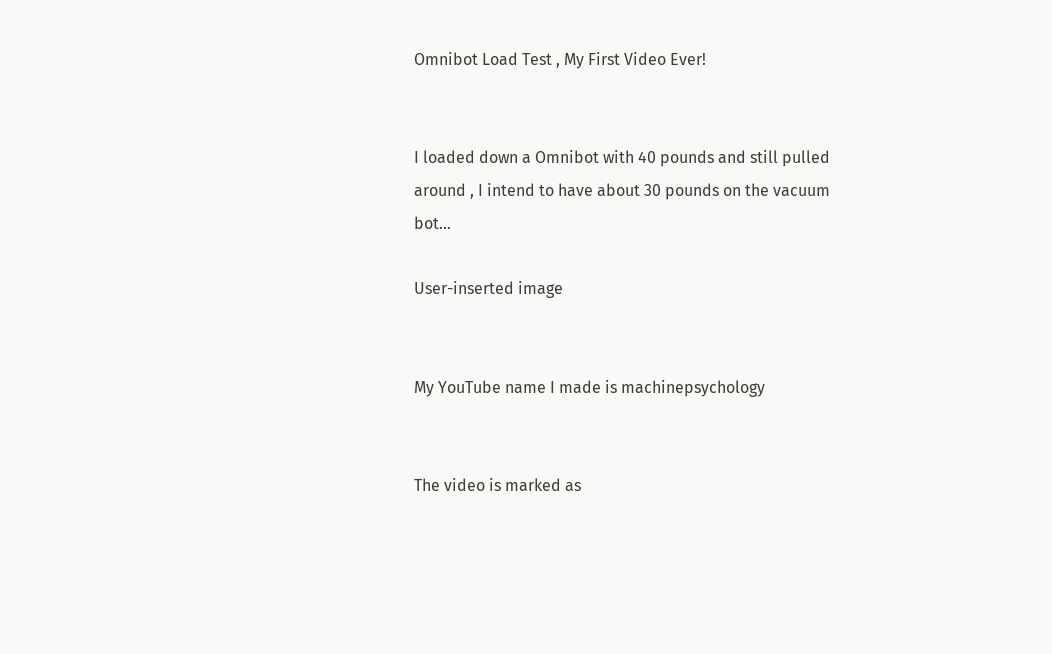Omnibot Load Test , My First Video Ever!


I loaded down a Omnibot with 40 pounds and still pulled around , I intend to have about 30 pounds on the vacuum bot...

User-inserted image


My YouTube name I made is machinepsychology


The video is marked as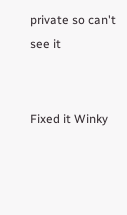private so can't see it


Fixed it Winky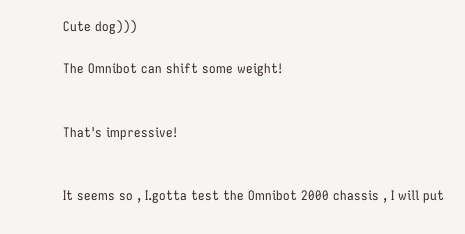Cute dog)))

The Omnibot can shift some weight!


That's impressive!


It seems so , I.gotta test the Omnibot 2000 chassis , I will put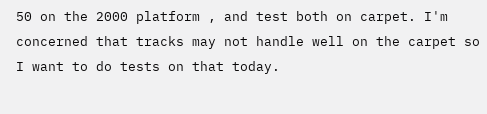50 on the 2000 platform , and test both on carpet. I'm concerned that tracks may not handle well on the carpet so I want to do tests on that today.